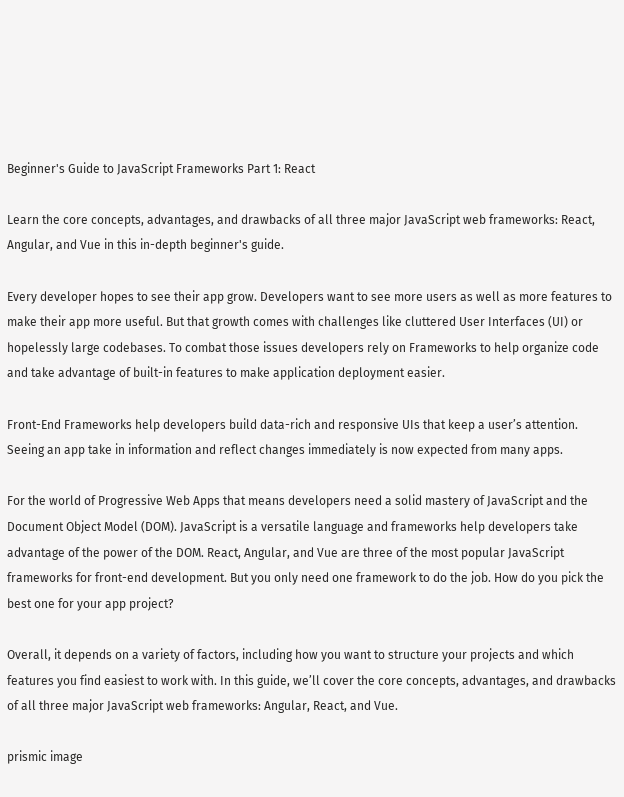Beginner's Guide to JavaScript Frameworks Part 1: React

Learn the core concepts, advantages, and drawbacks of all three major JavaScript web frameworks: React, Angular, and Vue in this in-depth beginner's guide.

Every developer hopes to see their app grow. Developers want to see more users as well as more features to make their app more useful. But that growth comes with challenges like cluttered User Interfaces (UI) or hopelessly large codebases. To combat those issues developers rely on Frameworks to help organize code and take advantage of built-in features to make application deployment easier.

Front-End Frameworks help developers build data-rich and responsive UIs that keep a user’s attention. Seeing an app take in information and reflect changes immediately is now expected from many apps.

For the world of Progressive Web Apps that means developers need a solid mastery of JavaScript and the Document Object Model (DOM). JavaScript is a versatile language and frameworks help developers take advantage of the power of the DOM. React, Angular, and Vue are three of the most popular JavaScript frameworks for front-end development. But you only need one framework to do the job. How do you pick the best one for your app project?

Overall, it depends on a variety of factors, including how you want to structure your projects and which features you find easiest to work with. In this guide, we’ll cover the core concepts, advantages, and drawbacks of all three major JavaScript web frameworks: Angular, React, and Vue.

prismic image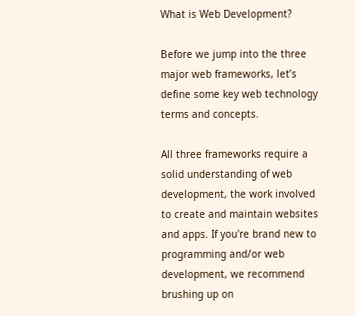What is Web Development?

Before we jump into the three major web frameworks, let’s define some key web technology terms and concepts.

All three frameworks require a solid understanding of web development, the work involved to create and maintain websites and apps. If you're brand new to programming and/or web development, we recommend brushing up on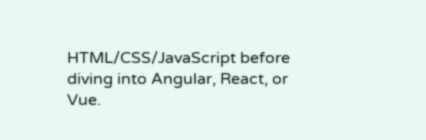HTML/CSS/JavaScript before diving into Angular, React, or Vue.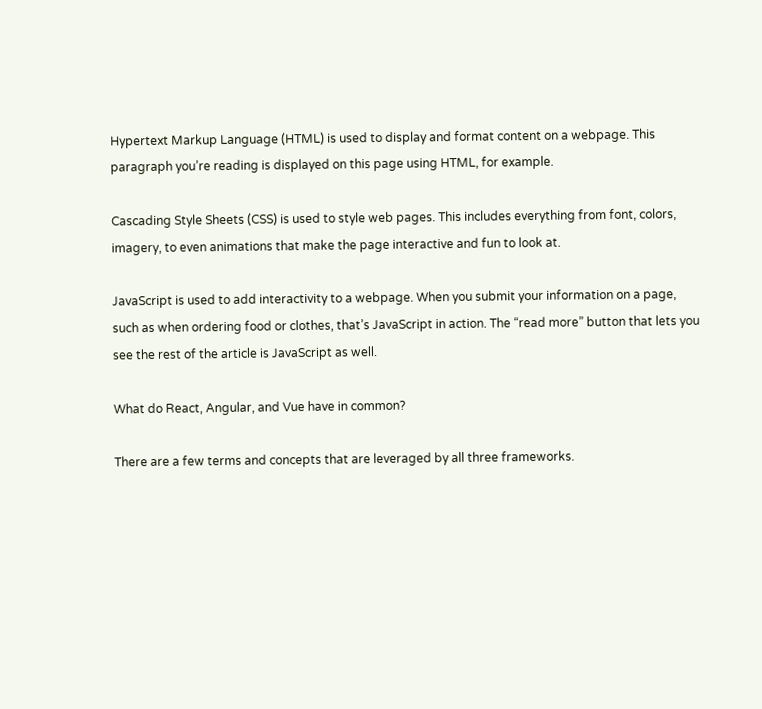Hypertext Markup Language (HTML) is used to display and format content on a webpage. This paragraph you’re reading is displayed on this page using HTML, for example.

Cascading Style Sheets (CSS) is used to style web pages. This includes everything from font, colors, imagery, to even animations that make the page interactive and fun to look at.

JavaScript is used to add interactivity to a webpage. When you submit your information on a page, such as when ordering food or clothes, that’s JavaScript in action. The “read more” button that lets you see the rest of the article is JavaScript as well.

What do React, Angular, and Vue have in common?

There are a few terms and concepts that are leveraged by all three frameworks.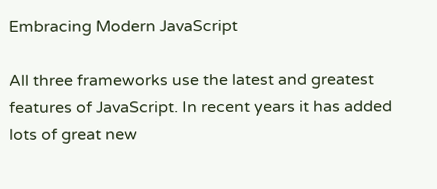Embracing Modern JavaScript

All three frameworks use the latest and greatest features of JavaScript. In recent years it has added lots of great new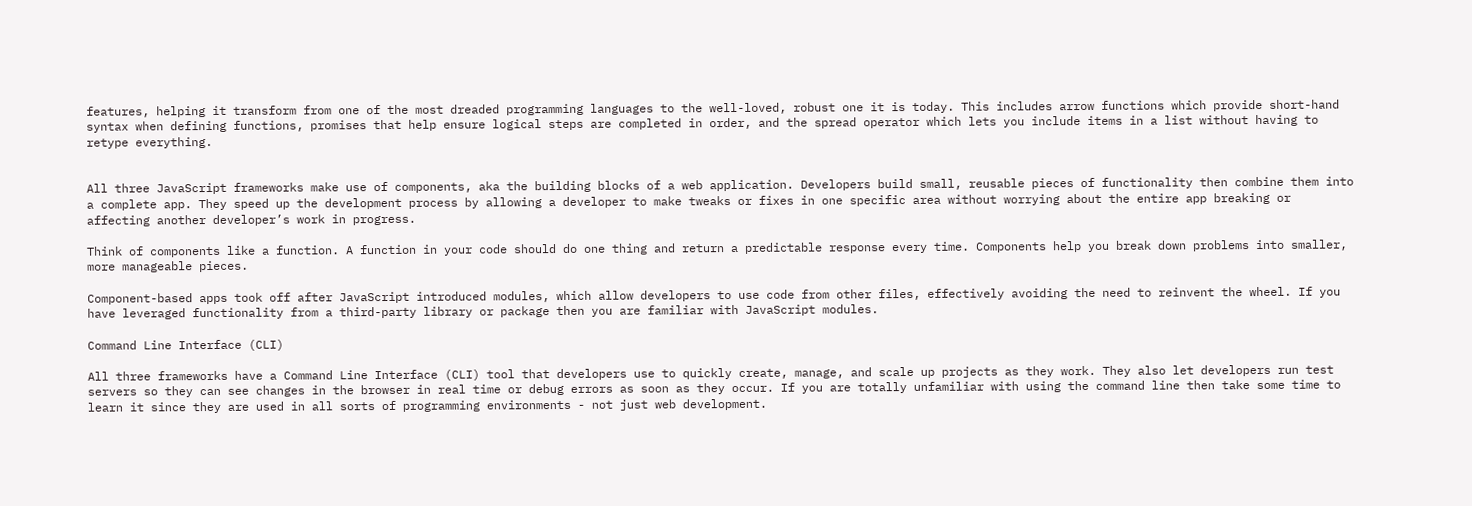features, helping it transform from one of the most dreaded programming languages to the well-loved, robust one it is today. This includes arrow functions which provide short-hand syntax when defining functions, promises that help ensure logical steps are completed in order, and the spread operator which lets you include items in a list without having to retype everything.


All three JavaScript frameworks make use of components, aka the building blocks of a web application. Developers build small, reusable pieces of functionality then combine them into a complete app. They speed up the development process by allowing a developer to make tweaks or fixes in one specific area without worrying about the entire app breaking or affecting another developer’s work in progress.

Think of components like a function. A function in your code should do one thing and return a predictable response every time. Components help you break down problems into smaller, more manageable pieces.

Component-based apps took off after JavaScript introduced modules, which allow developers to use code from other files, effectively avoiding the need to reinvent the wheel. If you have leveraged functionality from a third-party library or package then you are familiar with JavaScript modules.

Command Line Interface (CLI)

All three frameworks have a Command Line Interface (CLI) tool that developers use to quickly create, manage, and scale up projects as they work. They also let developers run test servers so they can see changes in the browser in real time or debug errors as soon as they occur. If you are totally unfamiliar with using the command line then take some time to learn it since they are used in all sorts of programming environments - not just web development.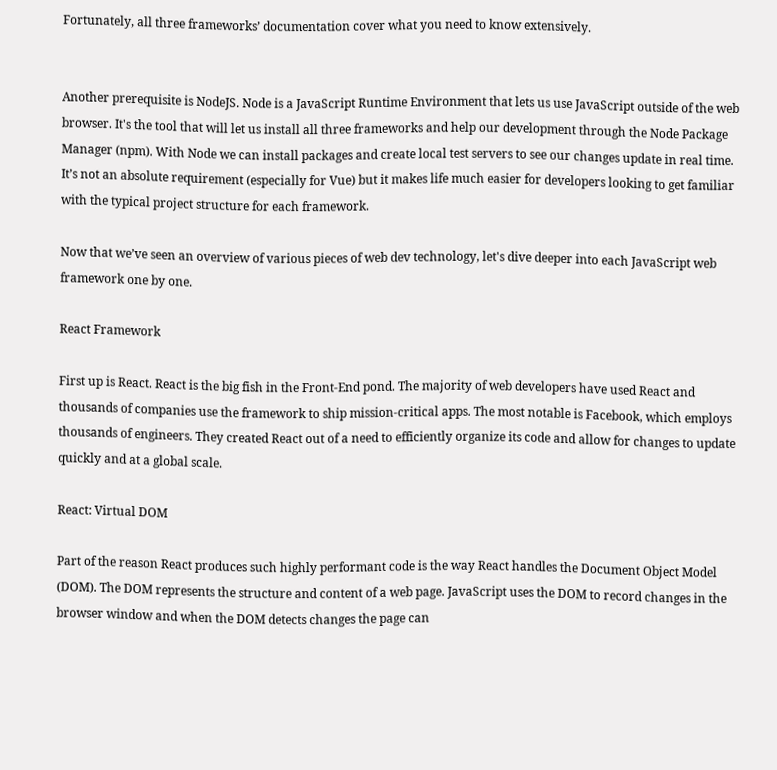Fortunately, all three frameworks’ documentation cover what you need to know extensively.


Another prerequisite is NodeJS. Node is a JavaScript Runtime Environment that lets us use JavaScript outside of the web browser. It's the tool that will let us install all three frameworks and help our development through the Node Package Manager (npm). With Node we can install packages and create local test servers to see our changes update in real time. It’s not an absolute requirement (especially for Vue) but it makes life much easier for developers looking to get familiar with the typical project structure for each framework.

Now that we’ve seen an overview of various pieces of web dev technology, let's dive deeper into each JavaScript web framework one by one.

React Framework

First up is React. React is the big fish in the Front-End pond. The majority of web developers have used React and thousands of companies use the framework to ship mission-critical apps. The most notable is Facebook, which employs thousands of engineers. They created React out of a need to efficiently organize its code and allow for changes to update quickly and at a global scale.

React: Virtual DOM

Part of the reason React produces such highly performant code is the way React handles the Document Object Model (DOM). The DOM represents the structure and content of a web page. JavaScript uses the DOM to record changes in the browser window and when the DOM detects changes the page can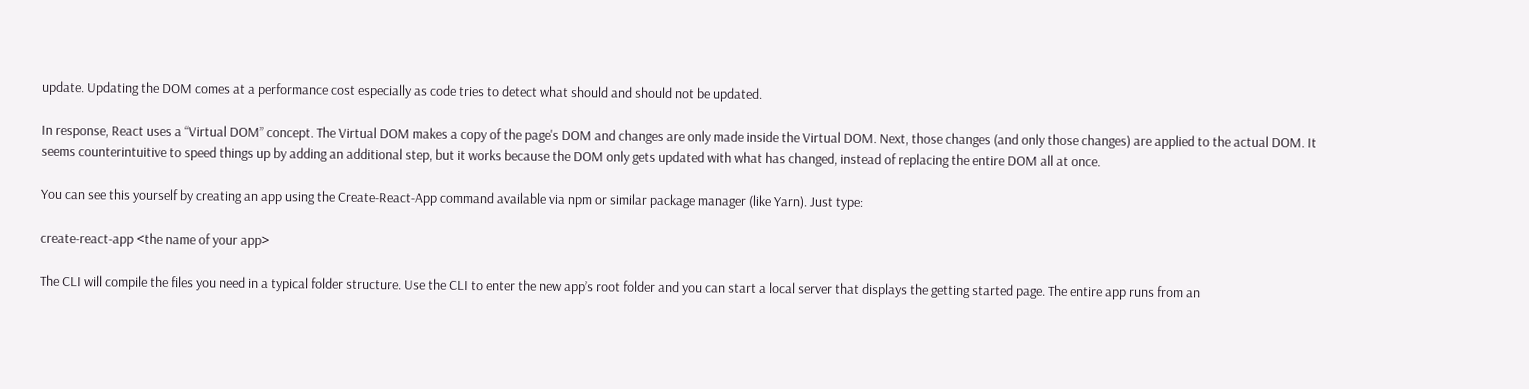update. Updating the DOM comes at a performance cost especially as code tries to detect what should and should not be updated.

In response, React uses a “Virtual DOM” concept. The Virtual DOM makes a copy of the page's DOM and changes are only made inside the Virtual DOM. Next, those changes (and only those changes) are applied to the actual DOM. It seems counterintuitive to speed things up by adding an additional step, but it works because the DOM only gets updated with what has changed, instead of replacing the entire DOM all at once.

You can see this yourself by creating an app using the Create-React-App command available via npm or similar package manager (like Yarn). Just type:

create-react-app <the name of your app>

The CLI will compile the files you need in a typical folder structure. Use the CLI to enter the new app’s root folder and you can start a local server that displays the getting started page. The entire app runs from an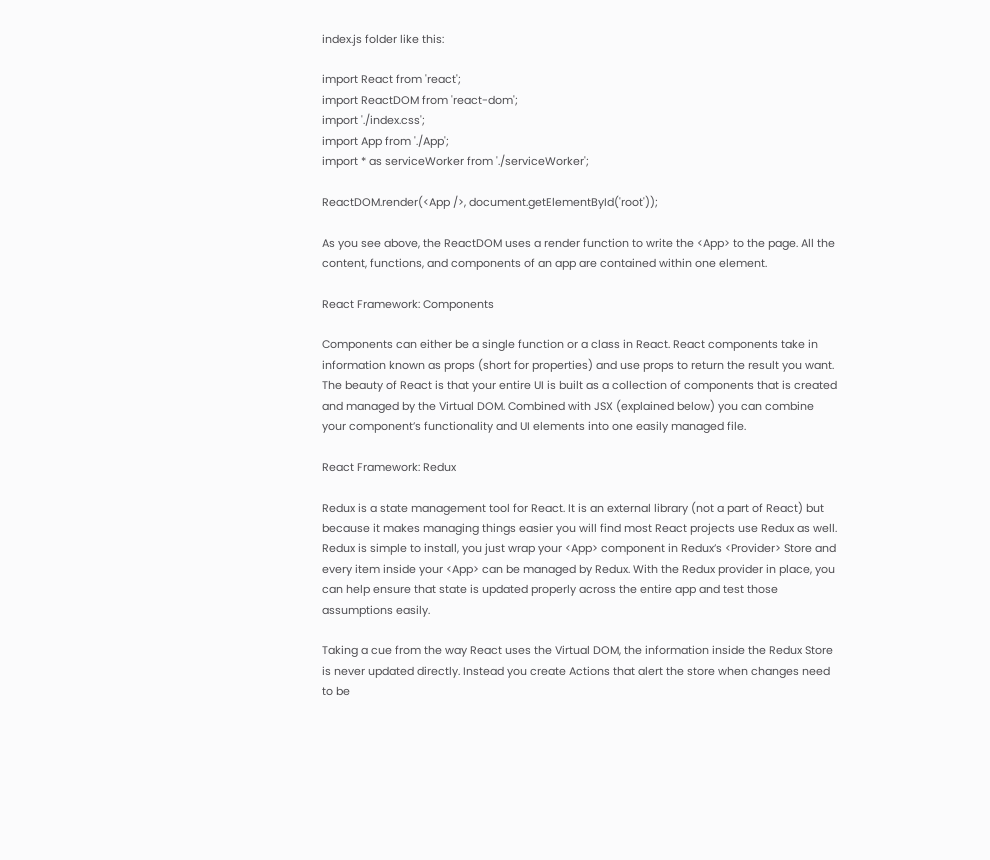index.js folder like this:

import React from 'react';
import ReactDOM from 'react-dom';
import './index.css';
import App from './App';
import * as serviceWorker from './serviceWorker';

ReactDOM.render(<App />, document.getElementById('root'));

As you see above, the ReactDOM uses a render function to write the <App> to the page. All the content, functions, and components of an app are contained within one element.

React Framework: Components

Components can either be a single function or a class in React. React components take in information known as props (short for properties) and use props to return the result you want. The beauty of React is that your entire UI is built as a collection of components that is created and managed by the Virtual DOM. Combined with JSX (explained below) you can combine your component’s functionality and UI elements into one easily managed file.

React Framework: Redux

Redux is a state management tool for React. It is an external library (not a part of React) but because it makes managing things easier you will find most React projects use Redux as well.  Redux is simple to install, you just wrap your <App> component in Redux’s <Provider> Store and every item inside your <App> can be managed by Redux. With the Redux provider in place, you can help ensure that state is updated properly across the entire app and test those assumptions easily.

Taking a cue from the way React uses the Virtual DOM, the information inside the Redux Store is never updated directly. Instead you create Actions that alert the store when changes need to be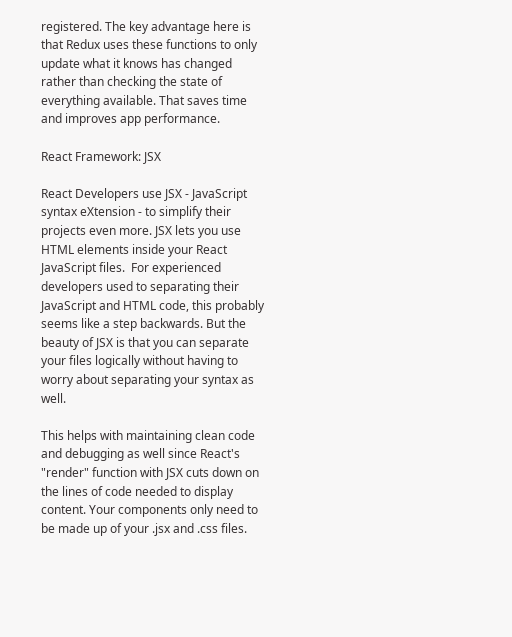registered. The key advantage here is that Redux uses these functions to only update what it knows has changed rather than checking the state of everything available. That saves time and improves app performance.

React Framework: JSX

React Developers use JSX - JavaScript syntax eXtension - to simplify their projects even more. JSX lets you use HTML elements inside your React JavaScript files.  For experienced developers used to separating their JavaScript and HTML code, this probably seems like a step backwards. But the beauty of JSX is that you can separate your files logically without having to worry about separating your syntax as well.

This helps with maintaining clean code and debugging as well since React's "render" function with JSX cuts down on the lines of code needed to display content. Your components only need to be made up of your .jsx and .css files.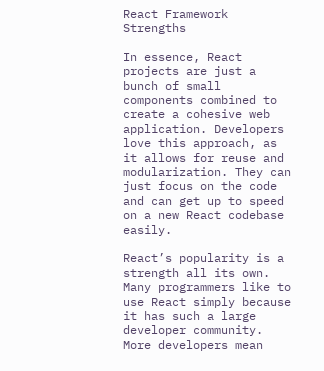React Framework Strengths

In essence, React projects are just a bunch of small components combined to create a cohesive web application. Developers love this approach, as it allows for reuse and modularization. They can just focus on the code and can get up to speed on a new React codebase easily.

React’s popularity is a strength all its own. Many programmers like to use React simply because it has such a large developer community. More developers mean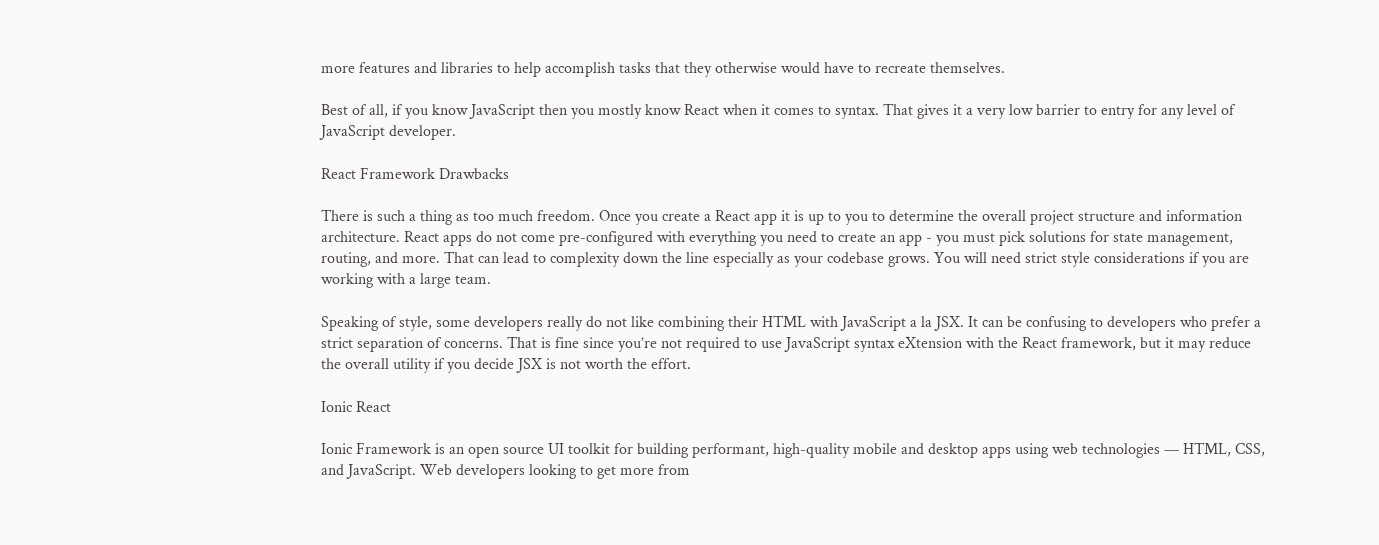more features and libraries to help accomplish tasks that they otherwise would have to recreate themselves.

Best of all, if you know JavaScript then you mostly know React when it comes to syntax. That gives it a very low barrier to entry for any level of JavaScript developer.

React Framework Drawbacks

There is such a thing as too much freedom. Once you create a React app it is up to you to determine the overall project structure and information architecture. React apps do not come pre-configured with everything you need to create an app - you must pick solutions for state management, routing, and more. That can lead to complexity down the line especially as your codebase grows. You will need strict style considerations if you are working with a large team.

Speaking of style, some developers really do not like combining their HTML with JavaScript a la JSX. It can be confusing to developers who prefer a strict separation of concerns. That is fine since you’re not required to use JavaScript syntax eXtension with the React framework, but it may reduce the overall utility if you decide JSX is not worth the effort.

Ionic React

Ionic Framework is an open source UI toolkit for building performant, high-quality mobile and desktop apps using web technologies — HTML, CSS, and JavaScript. Web developers looking to get more from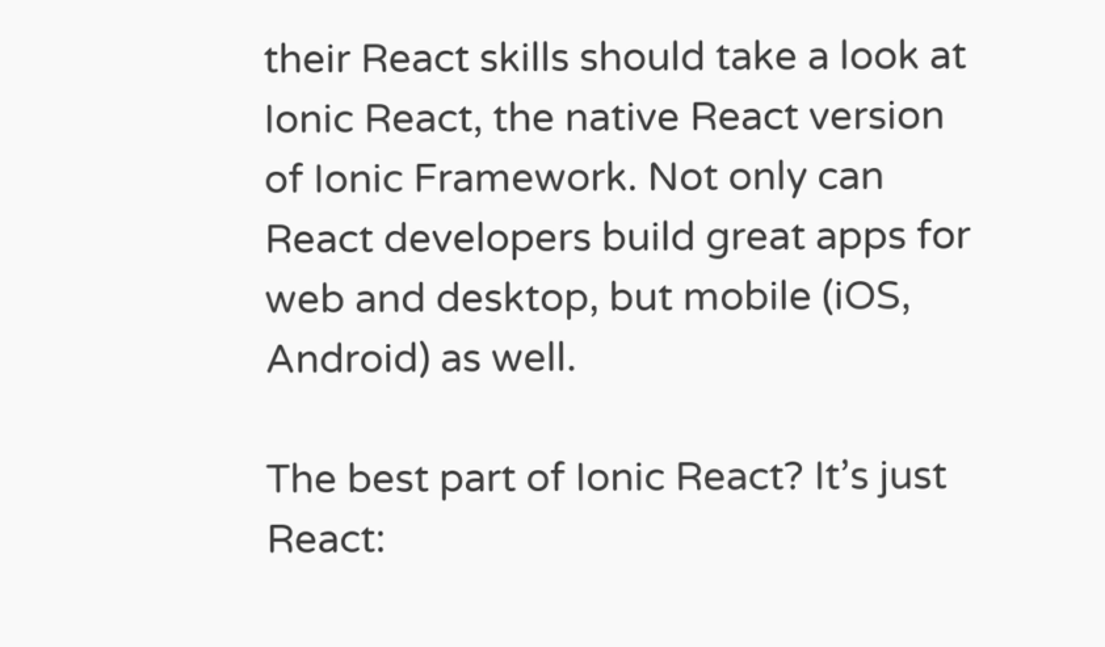their React skills should take a look at Ionic React, the native React version of Ionic Framework. Not only can React developers build great apps for web and desktop, but mobile (iOS, Android) as well.

The best part of Ionic React? It’s just React: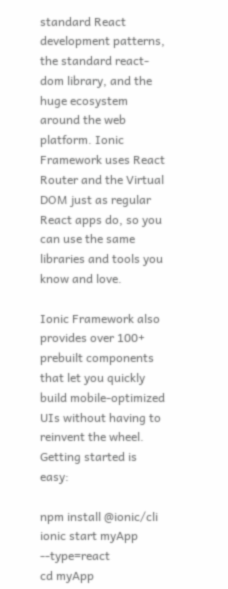standard React development patterns, the standard react-dom library, and the huge ecosystem around the web platform. Ionic Framework uses React Router and the Virtual DOM just as regular React apps do, so you can use the same libraries and tools you know and love.

Ionic Framework also provides over 100+ prebuilt components that let you quickly build mobile-optimized UIs without having to reinvent the wheel. Getting started is easy:

npm install @ionic/cli
ionic start myApp --type=react
cd myApp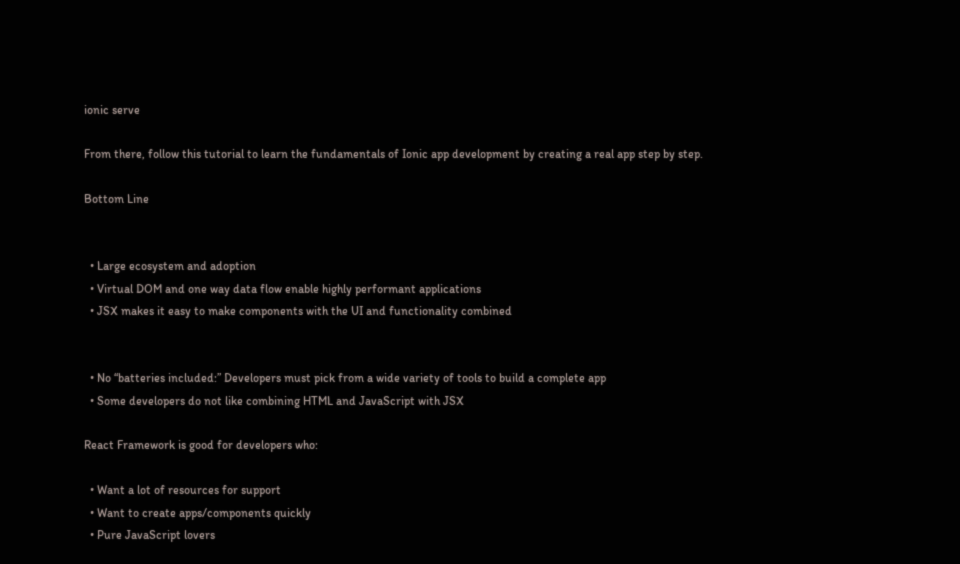ionic serve

From there, follow this tutorial to learn the fundamentals of Ionic app development by creating a real app step by step.

Bottom Line


  • Large ecosystem and adoption
  • Virtual DOM and one way data flow enable highly performant applications
  • JSX makes it easy to make components with the UI and functionality combined


  • No “batteries included:” Developers must pick from a wide variety of tools to build a complete app
  • Some developers do not like combining HTML and JavaScript with JSX

React Framework is good for developers who:

  • Want a lot of resources for support
  • Want to create apps/components quickly
  • Pure JavaScript lovers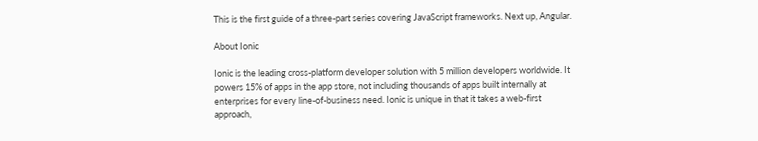This is the first guide of a three-part series covering JavaScript frameworks. Next up, Angular.

About Ionic

Ionic is the leading cross-platform developer solution with 5 million developers worldwide. It powers 15% of apps in the app store, not including thousands of apps built internally at enterprises for every line-of-business need. Ionic is unique in that it takes a web-first approach,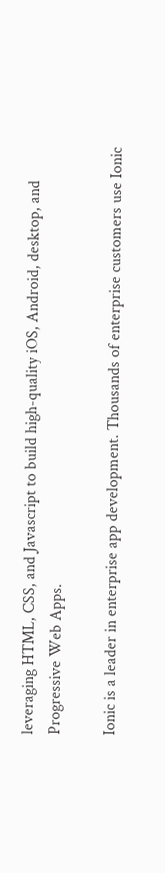leveraging HTML, CSS, and Javascript to build high-quality iOS, Android, desktop, and Progressive Web Apps.

Ionic is a leader in enterprise app development. Thousands of enterprise customers use Ionic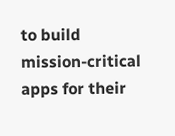to build mission-critical apps for their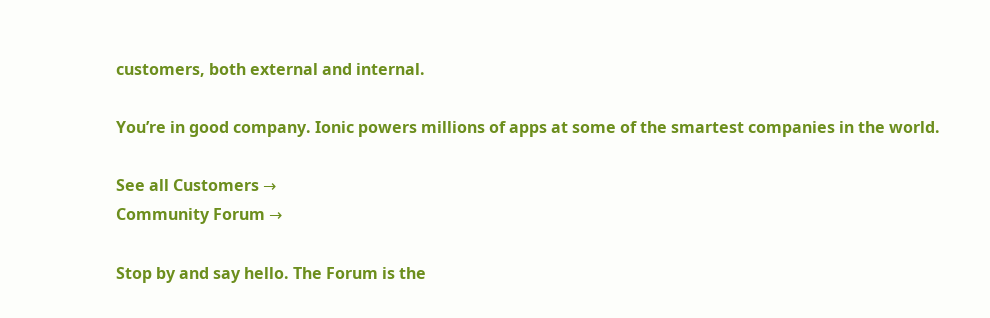customers, both external and internal.

You’re in good company. Ionic powers millions of apps at some of the smartest companies in the world.

See all Customers →
Community Forum →

Stop by and say hello. The Forum is the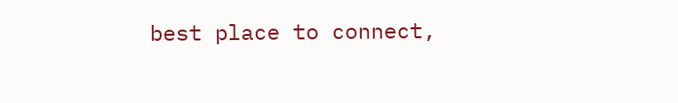best place to connect,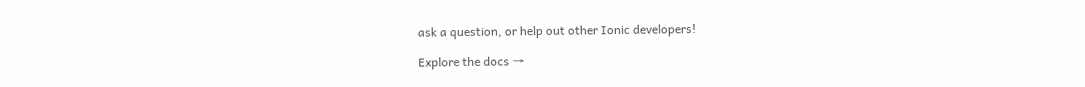ask a question, or help out other Ionic developers!

Explore the docs →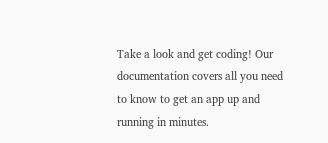Take a look and get coding! Our documentation covers all you need to know to get an app up and running in minutes.